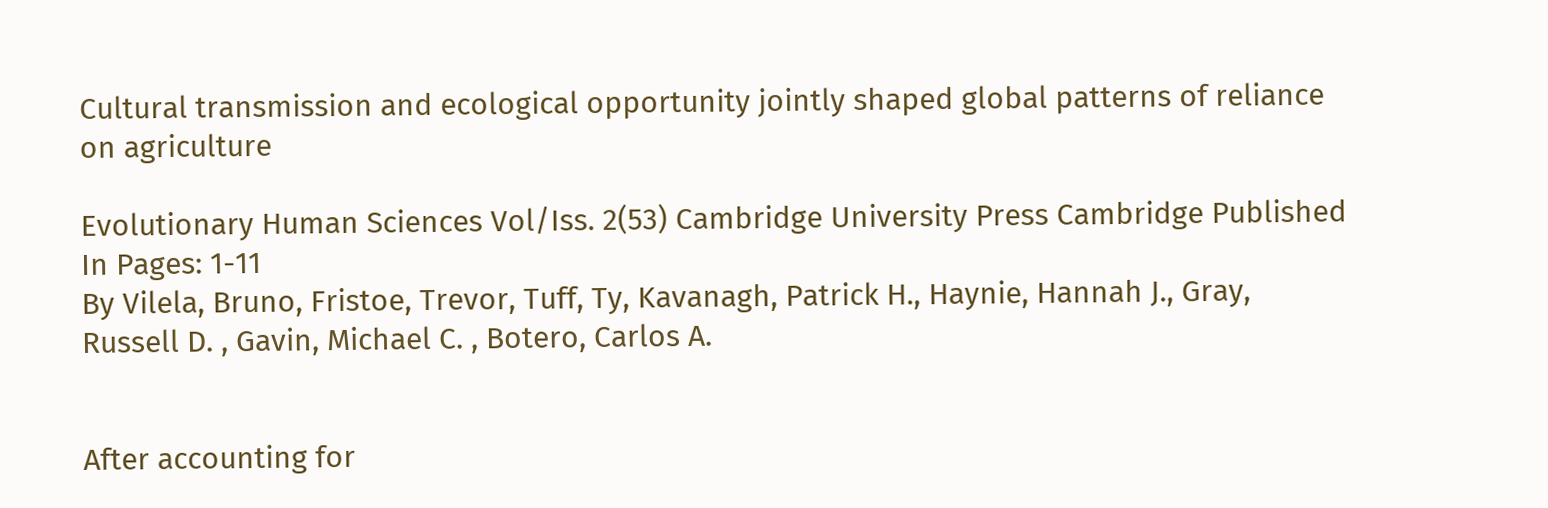Cultural transmission and ecological opportunity jointly shaped global patterns of reliance on agriculture

Evolutionary Human Sciences Vol/Iss. 2(53) Cambridge University Press Cambridge Published In Pages: 1-11
By Vilela, Bruno, Fristoe, Trevor, Tuff, Ty, Kavanagh, Patrick H., Haynie, Hannah J., Gray, Russell D. , Gavin, Michael C. , Botero, Carlos A.


After accounting for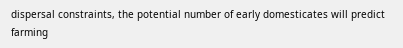dispersal constraints, the potential number of early domesticates will predict farming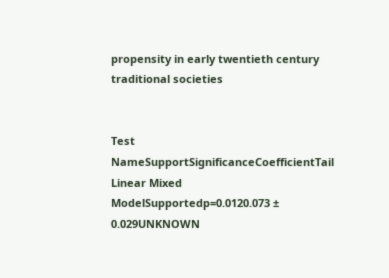propensity in early twentieth century traditional societies


Test NameSupportSignificanceCoefficientTail
Linear Mixed ModelSupportedp=0.0120.073 ± 0.029UNKNOWN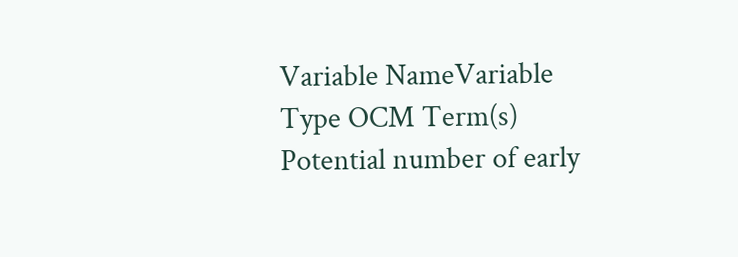Variable NameVariable Type OCM Term(s)
Potential number of early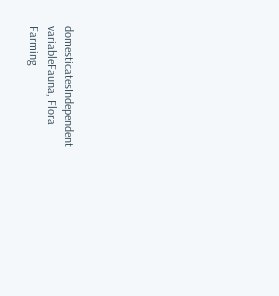domesticatesIndependent variableFauna, Flora
Farming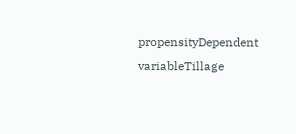propensityDependent variableTillage